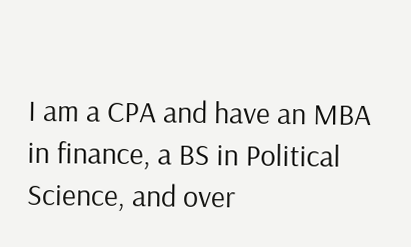I am a CPA and have an MBA in finance, a BS in Political Science, and over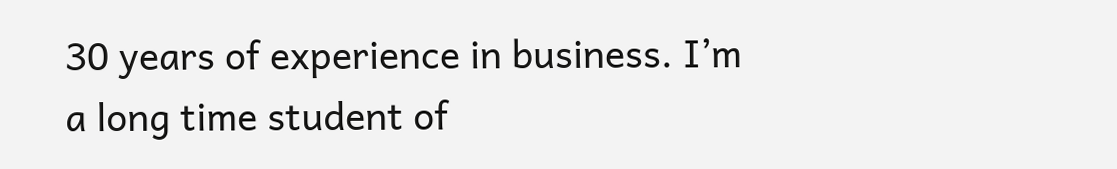30 years of experience in business. I’m a long time student of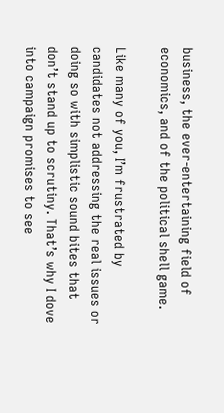business, the ever-entertaining field of economics, and of the political shell game.

Like many of you, I’m frustrated by candidates not addressing the real issues or doing so with simplistic sound bites that don’t stand up to scrutiny. That’s why I dove into campaign promises to see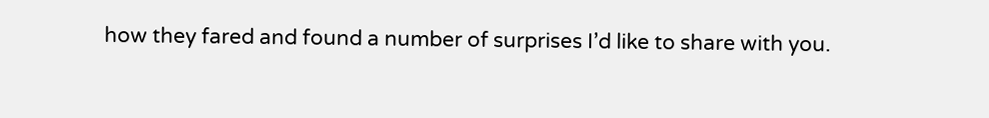how they fared and found a number of surprises I’d like to share with you.